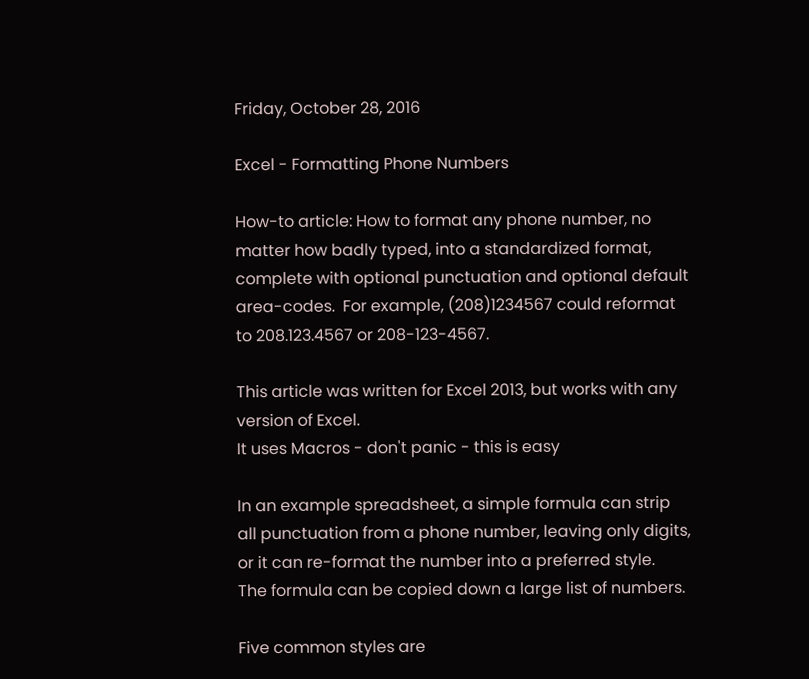Friday, October 28, 2016

Excel - Formatting Phone Numbers

How-to article: How to format any phone number, no matter how badly typed, into a standardized format, complete with optional punctuation and optional default area-codes.  For example, (208)1234567 could reformat to 208.123.4567 or 208-123-4567.

This article was written for Excel 2013, but works with any version of Excel.
It uses Macros - don't panic - this is easy

In an example spreadsheet, a simple formula can strip all punctuation from a phone number, leaving only digits, or it can re-format the number into a preferred style.  The formula can be copied down a large list of numbers.

Five common styles are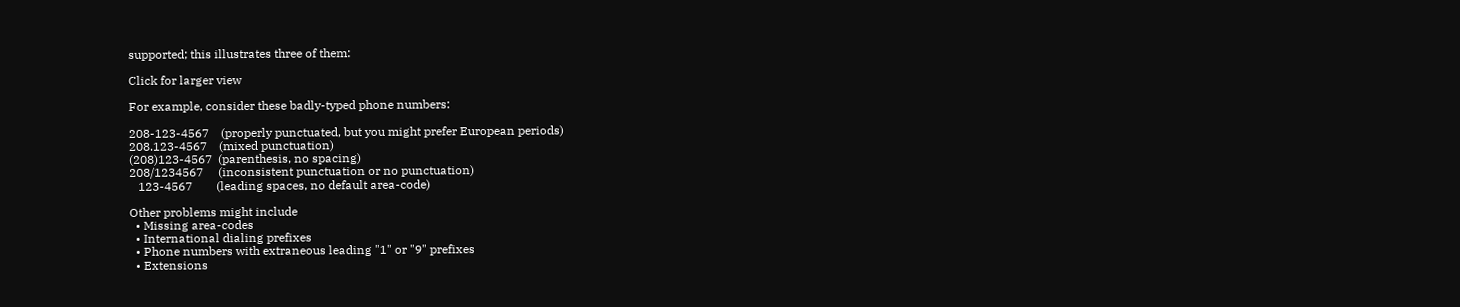supported; this illustrates three of them:

Click for larger view

For example, consider these badly-typed phone numbers:

208-123-4567    (properly punctuated, but you might prefer European periods)
208.123-4567    (mixed punctuation)
(208)123-4567  (parenthesis, no spacing)
208/1234567     (inconsistent punctuation or no punctuation)
   123-4567        (leading spaces, no default area-code)

Other problems might include
  • Missing area-codes
  • International dialing prefixes
  • Phone numbers with extraneous leading "1" or "9" prefixes
  • Extensions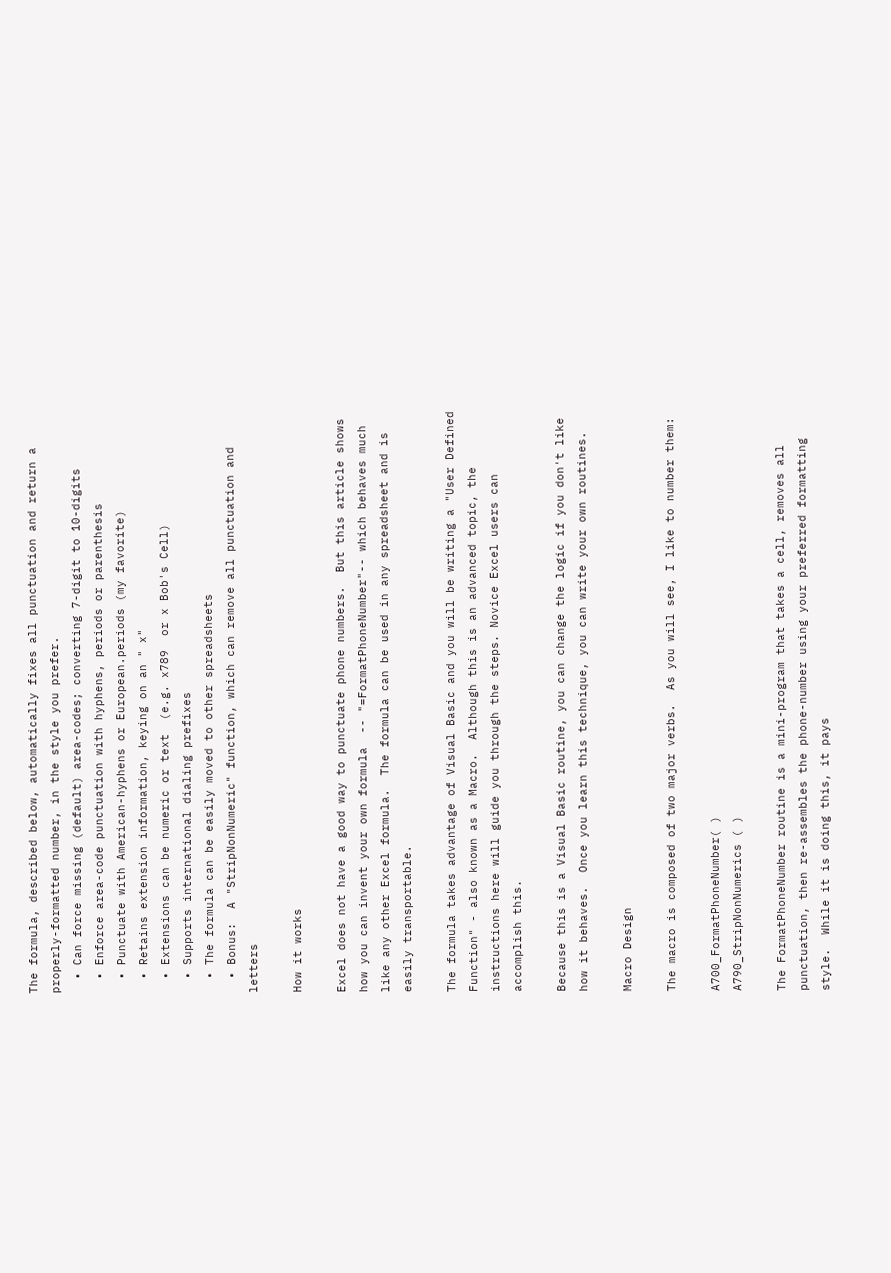The formula, described below, automatically fixes all punctuation and return a properly-formatted number, in the style you prefer.
  • Can force missing (default) area-codes; converting 7-digit to 10-digits
  • Enforce area-code punctuation with hyphens, periods or parenthesis
  • Punctuate with American-hyphens or European.periods (my favorite)
  • Retains extension information, keying on an " x"
  • Extensions can be numeric or text  (e.g. x789  or x Bob's Cell)
  • Supports international dialing prefixes
  • The formula can be easily moved to other spreadsheets
  • Bonus:  A "StripNonNumeric" function, which can remove all punctuation and letters

How it works

Excel does not have a good way to punctuate phone numbers.  But this article shows how you can invent your own formula  -- "=FormatPhoneNumber"-- which behaves much like any other Excel formula.  The formula can be used in any spreadsheet and is easily transportable.

The formula takes advantage of Visual Basic and you will be writing a "User Defined Function" - also known as a Macro.  Although this is an advanced topic, the instructions here will guide you through the steps. Novice Excel users can accomplish this.

Because this is a Visual Basic routine, you can change the logic if you don't like how it behaves.  Once you learn this technique, you can write your own routines.

Macro Design

The macro is composed of two major verbs.  As you will see, I like to number them:

A700_FormatPhoneNumber( )
A790_StripNonNumerics ( )

The FormatPhoneNumber routine is a mini-program that takes a cell, removes all punctuation, then re-assembles the phone-number using your preferred formatting style.  While it is doing this, it pays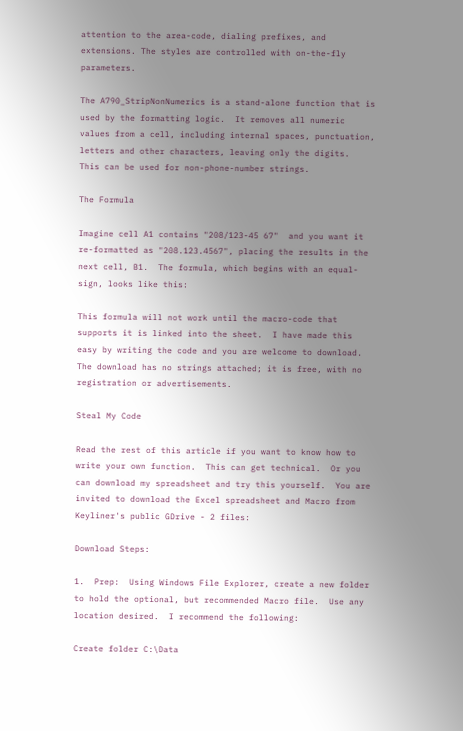attention to the area-code, dialing prefixes, and extensions. The styles are controlled with on-the-fly parameters.

The A790_StripNonNumerics is a stand-alone function that is used by the formatting logic.  It removes all numeric values from a cell, including internal spaces, punctuation, letters and other characters, leaving only the digits.  This can be used for non-phone-number strings.

The Formula

Imagine cell A1 contains "208/123-45 67"  and you want it re-formatted as "208.123.4567", placing the results in the next cell, B1.  The formula, which begins with an equal-sign, looks like this:

This formula will not work until the macro-code that supports it is linked into the sheet.  I have made this easy by writing the code and you are welcome to download.  The download has no strings attached; it is free, with no registration or advertisements.

Steal My Code

Read the rest of this article if you want to know how to write your own function.  This can get technical.  Or you can download my spreadsheet and try this yourself.  You are invited to download the Excel spreadsheet and Macro from Keyliner's public GDrive - 2 files:

Download Steps:

1.  Prep:  Using Windows File Explorer, create a new folder to hold the optional, but recommended Macro file.  Use any location desired.  I recommend the following:

Create folder C:\Data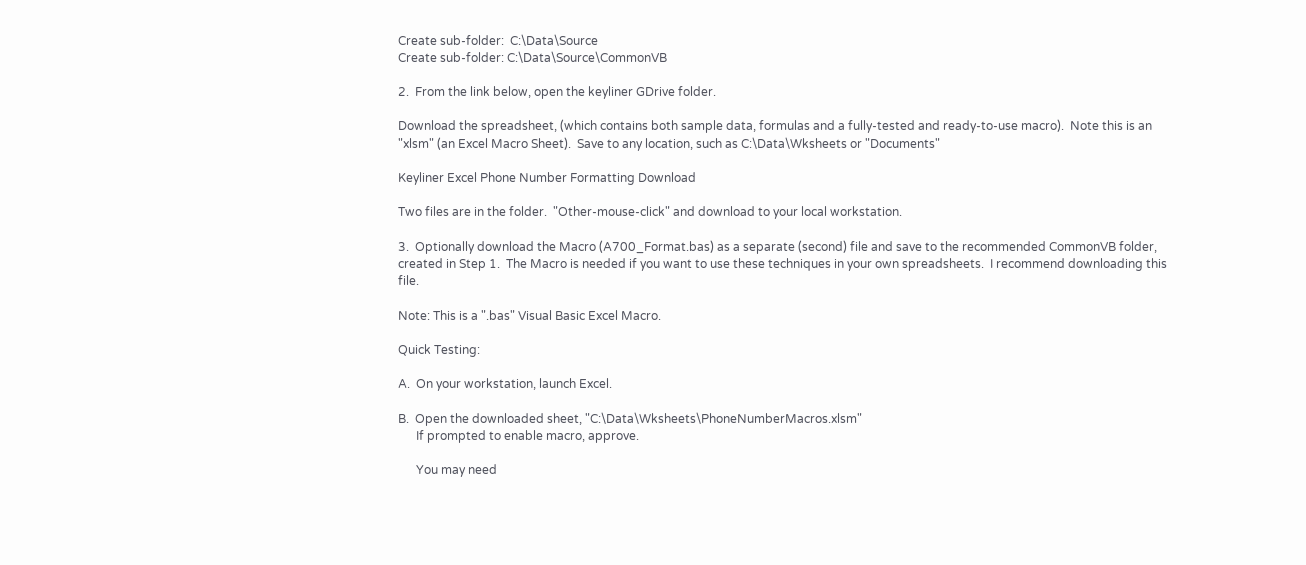Create sub-folder:  C:\Data\Source
Create sub-folder: C:\Data\Source\CommonVB

2.  From the link below, open the keyliner GDrive folder.

Download the spreadsheet, (which contains both sample data, formulas and a fully-tested and ready-to-use macro).  Note this is an "xlsm" (an Excel Macro Sheet).  Save to any location, such as C:\Data\Wksheets or "Documents"

Keyliner Excel Phone Number Formatting Download

Two files are in the folder.  "Other-mouse-click" and download to your local workstation.

3.  Optionally download the Macro (A700_Format.bas) as a separate (second) file and save to the recommended CommonVB folder, created in Step 1.  The Macro is needed if you want to use these techniques in your own spreadsheets.  I recommend downloading this file.

Note: This is a ".bas" Visual Basic Excel Macro.

Quick Testing:

A.  On your workstation, launch Excel.

B.  Open the downloaded sheet, "C:\Data\Wksheets\PhoneNumberMacros.xlsm"
      If prompted to enable macro, approve.

      You may need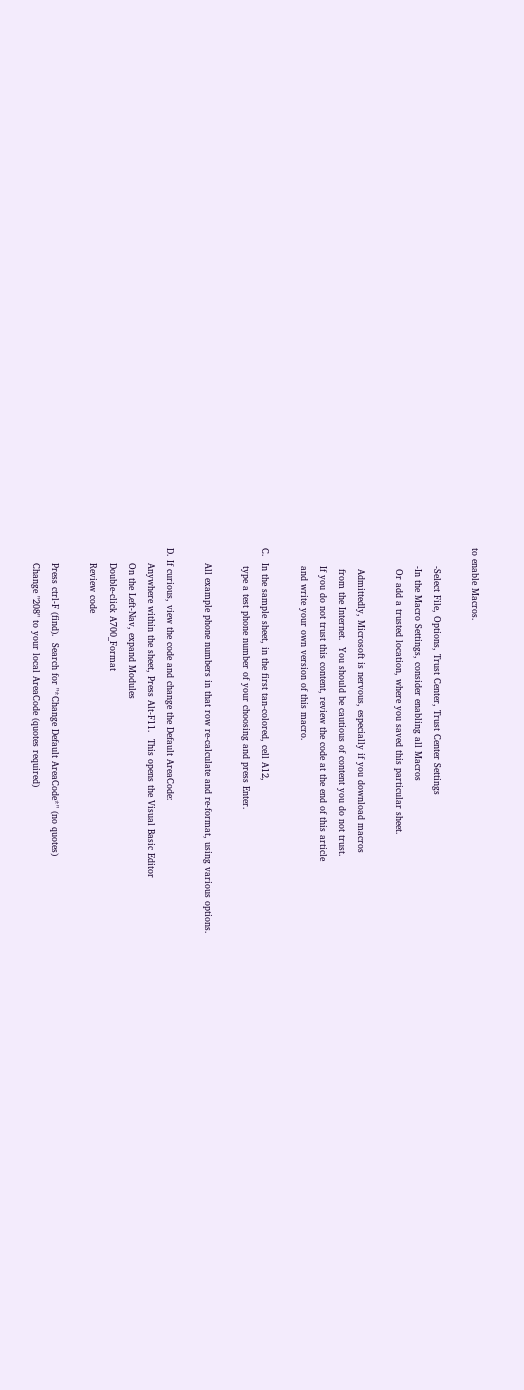to enable Macros.

      -Select File, Options, Trust Center, Trust Center Settings
      -In the Macro Settings, consider enabling all Macros
       Or add a trusted location, where you saved this particular sheet.

       Admittedly, Microsoft is nervous, especially if you download macros
       from the Internet.  You should be cautious of content you do not trust.
      If you do not trust this content, review the code at the end of this article
      and write your own version of this macro.

C.  In the sample sheet, in the first tan-colored, cell A12,
      type a test phone number of your choosing and press Enter.

     All example phone numbers in that row re-calculate and re-format, using various options.

D. If curious, view the code and change the Default AreaCode:
     Anywhere within the sheet, Press Alt-F11.  This opens the Visual Basic Editor
     On the Left-Nav, expand Modules
     Double-click A700_Format
     Review code

     Press ctrl-F (find).  Search for "*Change Default AreaCode*" (no quotes)
     Change "208" to your local AreaCode (quotes required)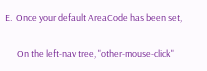E.  Once your default AreaCode has been set,

      On the left-nav tree, "other-mouse-click"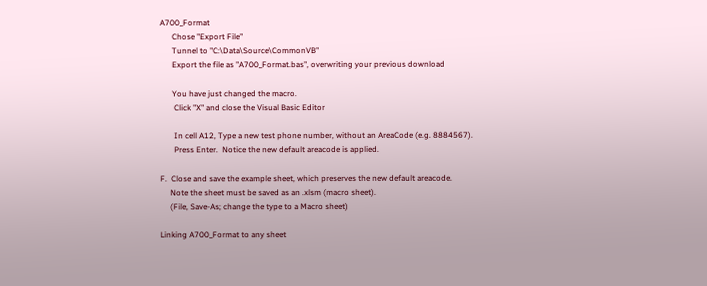A700_Format
      Chose "Export File"
      Tunnel to "C:\Data\Source\CommonVB"
      Export the file as "A700_Format.bas", overwriting your previous download

      You have just changed the macro.
       Click "X" and close the Visual Basic Editor

       In cell A12, Type a new test phone number, without an AreaCode (e.g. 8884567).
       Press Enter.  Notice the new default areacode is applied.

F.  Close and save the example sheet, which preserves the new default areacode.
     Note the sheet must be saved as an .xlsm (macro sheet).
     (File, Save-As; change the type to a Macro sheet)

Linking A700_Format to any sheet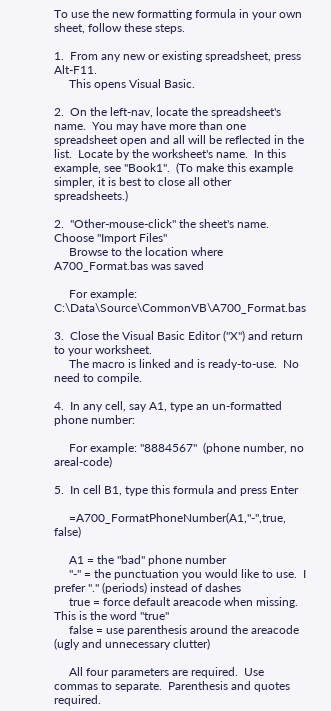To use the new formatting formula in your own sheet, follow these steps.

1.  From any new or existing spreadsheet, press Alt-F11.
     This opens Visual Basic.

2.  On the left-nav, locate the spreadsheet's name.  You may have more than one spreadsheet open and all will be reflected in the list.  Locate by the worksheet's name.  In this example, see "Book1".  (To make this example simpler, it is best to close all other spreadsheets.)

2.  "Other-mouse-click" the sheet's name.  Choose "Import Files"
     Browse to the location where A700_Format.bas was saved

     For example:  C:\Data\Source\CommonVB\A700_Format.bas

3.  Close the Visual Basic Editor ("X") and return to your worksheet.
     The macro is linked and is ready-to-use.  No need to compile.

4.  In any cell, say A1, type an un-formatted phone number:

     For example: "8884567"  (phone number, no areal-code)

5.  In cell B1, type this formula and press Enter

     =A700_FormatPhoneNumber(A1,"-",true, false)

     A1 = the "bad" phone number
     "-" = the punctuation you would like to use.  I prefer "." (periods) instead of dashes
     true = force default areacode when missing.  This is the word "true"
     false = use parenthesis around the areacode (ugly and unnecessary clutter)

     All four parameters are required.  Use commas to separate.  Parenthesis and quotes required.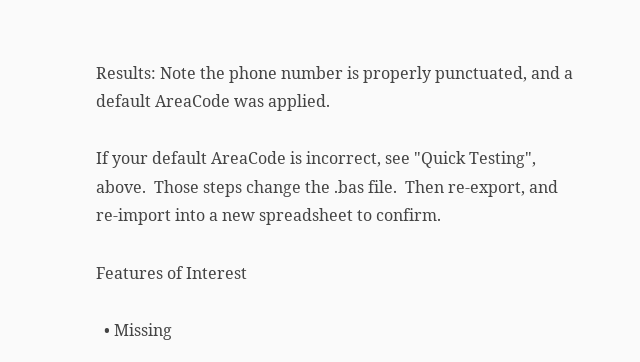Results: Note the phone number is properly punctuated, and a default AreaCode was applied.

If your default AreaCode is incorrect, see "Quick Testing", above.  Those steps change the .bas file.  Then re-export, and re-import into a new spreadsheet to confirm.

Features of Interest

  • Missing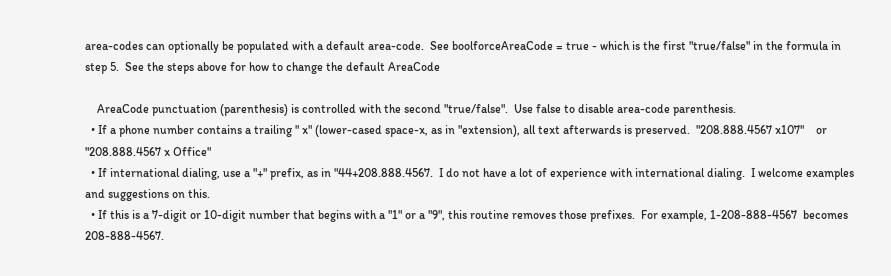area-codes can optionally be populated with a default area-code.  See boolforceAreaCode = true - which is the first "true/false" in the formula in step 5.  See the steps above for how to change the default AreaCode

    AreaCode punctuation (parenthesis) is controlled with the second "true/false".  Use false to disable area-code parenthesis.
  • If a phone number contains a trailing " x" (lower-cased space-x, as in "extension), all text afterwards is preserved.  "208.888.4567 x107"    or   "208.888.4567 x Office"
  • If international dialing, use a "+" prefix, as in "44+208.888.4567.  I do not have a lot of experience with international dialing.  I welcome examples and suggestions on this.
  • If this is a 7-digit or 10-digit number that begins with a "1" or a "9", this routine removes those prefixes.  For example, 1-208-888-4567  becomes 208-888-4567.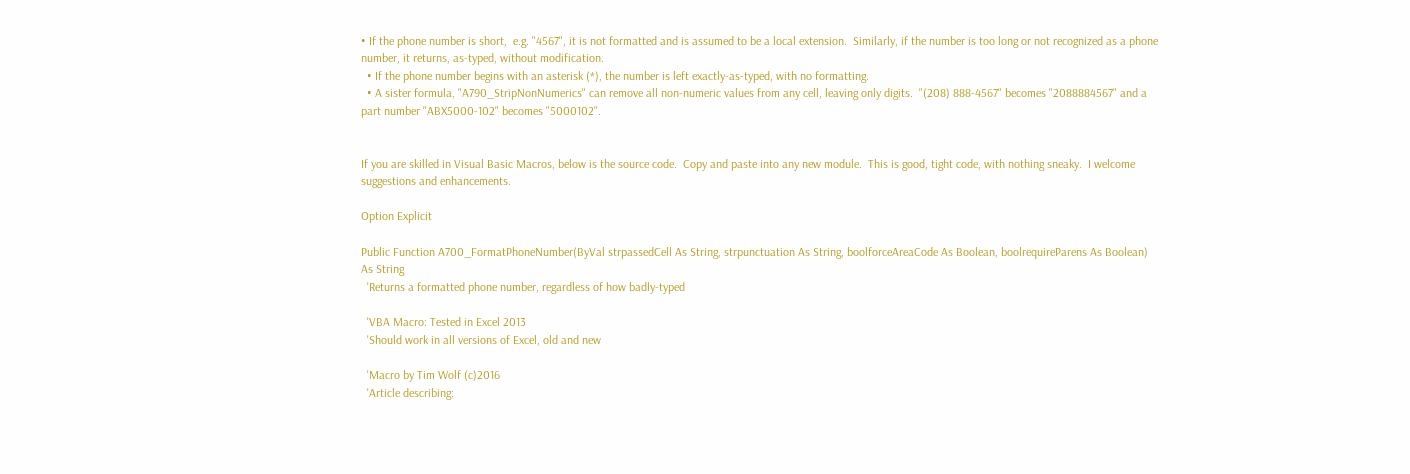• If the phone number is short,  e.g. "4567", it is not formatted and is assumed to be a local extension.  Similarly, if the number is too long or not recognized as a phone number, it returns, as-typed, without modification.
  • If the phone number begins with an asterisk (*), the number is left exactly-as-typed, with no formatting.
  • A sister formula, "A790_StripNonNumerics" can remove all non-numeric values from any cell, leaving only digits.  "(208) 888-4567" becomes "2088884567" and a part number "ABX5000-102" becomes "5000102".


If you are skilled in Visual Basic Macros, below is the source code.  Copy and paste into any new module.  This is good, tight code, with nothing sneaky.  I welcome suggestions and enhancements.

Option Explicit

Public Function A700_FormatPhoneNumber(ByVal strpassedCell As String, strpunctuation As String, boolforceAreaCode As Boolean, boolrequireParens As Boolean) As String
  'Returns a formatted phone number, regardless of how badly-typed

  'VBA Macro: Tested in Excel 2013
  'Should work in all versions of Excel, old and new

  'Macro by Tim Wolf (c)2016
  'Article describing: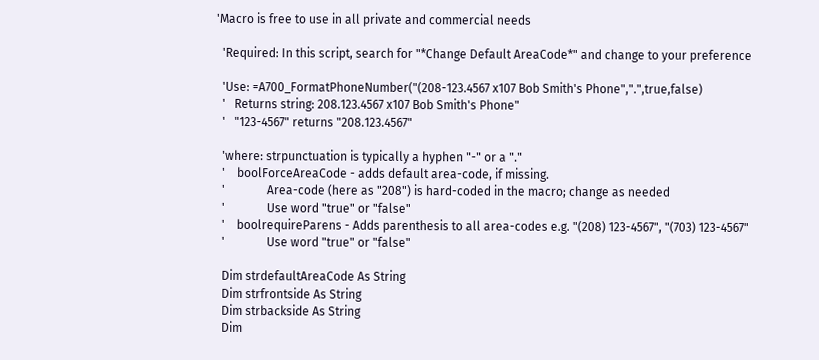'Macro is free to use in all private and commercial needs

  'Required: In this script, search for "*Change Default AreaCode*" and change to your preference

  'Use: =A700_FormatPhoneNumber("(208-123.4567 x107 Bob Smith's Phone",".",true,false)
  '   Returns string: 208.123.4567 x107 Bob Smith's Phone"
  '   "123-4567" returns "208.123.4567"

  'where: strpunctuation is typically a hyphen "-" or a "."
  '    boolForceAreaCode - adds default area-code, if missing.
  '              Area-code (here as "208") is hard-coded in the macro; change as needed
  '              Use word "true" or "false"
  '    boolrequireParens - Adds parenthesis to all area-codes e.g. "(208) 123-4567", "(703) 123-4567"
  '              Use word "true" or "false"

  Dim strdefaultAreaCode As String
  Dim strfrontside As String
  Dim strbackside As String
  Dim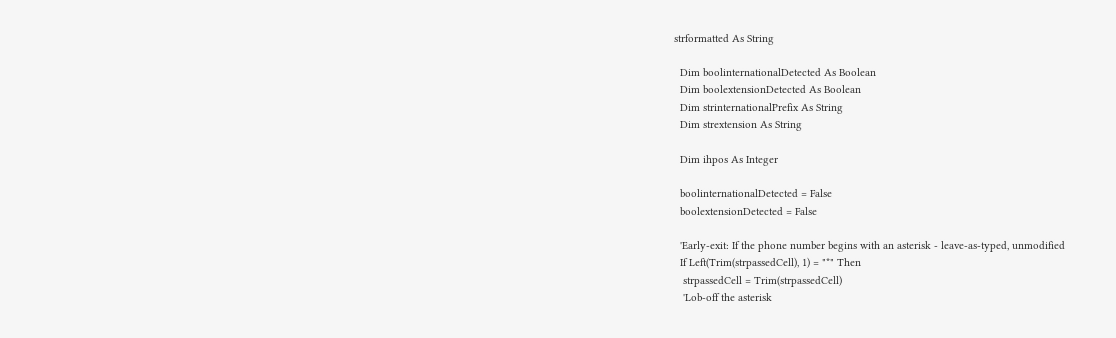strformatted As String

  Dim boolinternationalDetected As Boolean
  Dim boolextensionDetected As Boolean
  Dim strinternationalPrefix As String
  Dim strextension As String

  Dim ihpos As Integer

  boolinternationalDetected = False
  boolextensionDetected = False

  'Early-exit: If the phone number begins with an asterisk - leave-as-typed, unmodified
  If Left(Trim(strpassedCell), 1) = "*" Then
   strpassedCell = Trim(strpassedCell)
   'Lob-off the asterisk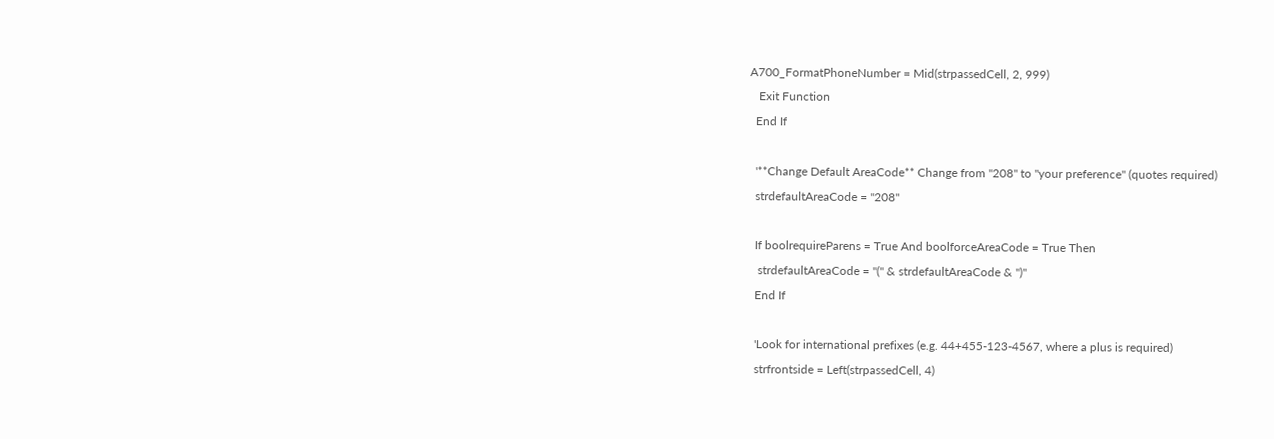A700_FormatPhoneNumber = Mid(strpassedCell, 2, 999)
   Exit Function
  End If

  '**Change Default AreaCode** Change from "208" to "your preference" (quotes required)
  strdefaultAreaCode = "208"

  If boolrequireParens = True And boolforceAreaCode = True Then
   strdefaultAreaCode = "(" & strdefaultAreaCode & ")"
  End If

  'Look for international prefixes (e.g. 44+455-123-4567, where a plus is required)
  strfrontside = Left(strpassedCell, 4)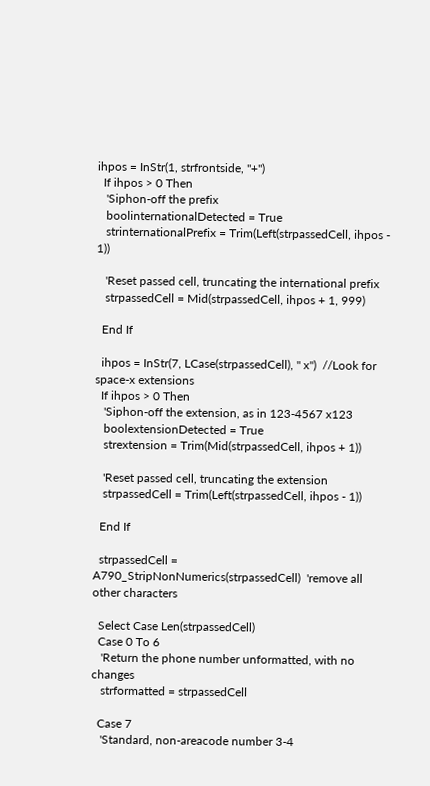ihpos = InStr(1, strfrontside, "+")
  If ihpos > 0 Then
   'Siphon-off the prefix
   boolinternationalDetected = True
   strinternationalPrefix = Trim(Left(strpassedCell, ihpos - 1))

   'Reset passed cell, truncating the international prefix
   strpassedCell = Mid(strpassedCell, ihpos + 1, 999)

  End If

  ihpos = InStr(7, LCase(strpassedCell), " x")  //Look for space-x extensions
  If ihpos > 0 Then
   'Siphon-off the extension, as in 123-4567 x123
   boolextensionDetected = True
   strextension = Trim(Mid(strpassedCell, ihpos + 1))

   'Reset passed cell, truncating the extension
   strpassedCell = Trim(Left(strpassedCell, ihpos - 1))

  End If

  strpassedCell = A790_StripNonNumerics(strpassedCell)  'remove all other characters

  Select Case Len(strpassedCell)
  Case 0 To 6
   'Return the phone number unformatted, with no changes
   strformatted = strpassedCell

  Case 7
   'Standard, non-areacode number 3-4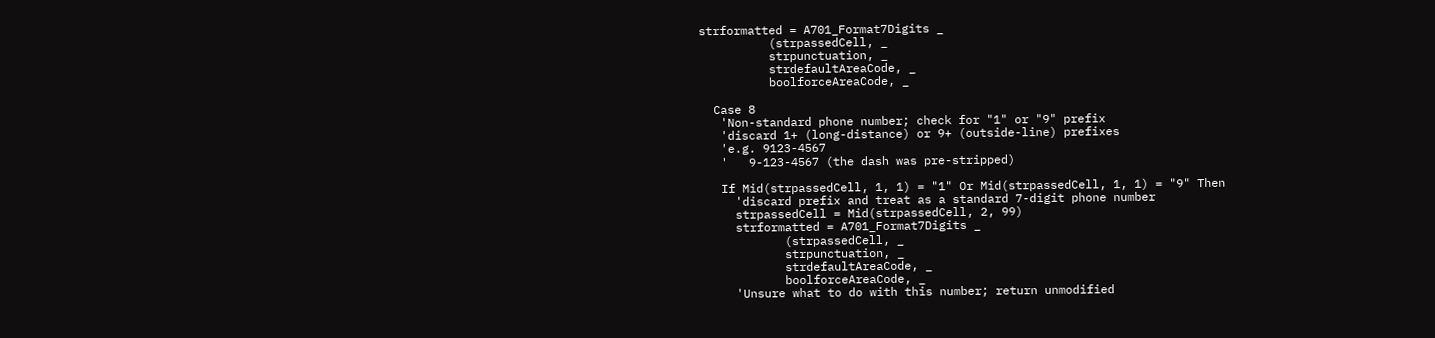strformatted = A701_Format7Digits _
          (strpassedCell, _
          strpunctuation, _
          strdefaultAreaCode, _
          boolforceAreaCode, _

  Case 8
   'Non-standard phone number; check for "1" or "9" prefix
   'discard 1+ (long-distance) or 9+ (outside-line) prefixes
   'e.g. 9123-4567
   '   9-123-4567 (the dash was pre-stripped)

   If Mid(strpassedCell, 1, 1) = "1" Or Mid(strpassedCell, 1, 1) = "9" Then
     'discard prefix and treat as a standard 7-digit phone number
     strpassedCell = Mid(strpassedCell, 2, 99)
     strformatted = A701_Format7Digits _
            (strpassedCell, _
            strpunctuation, _
            strdefaultAreaCode, _
            boolforceAreaCode, _
     'Unsure what to do with this number; return unmodified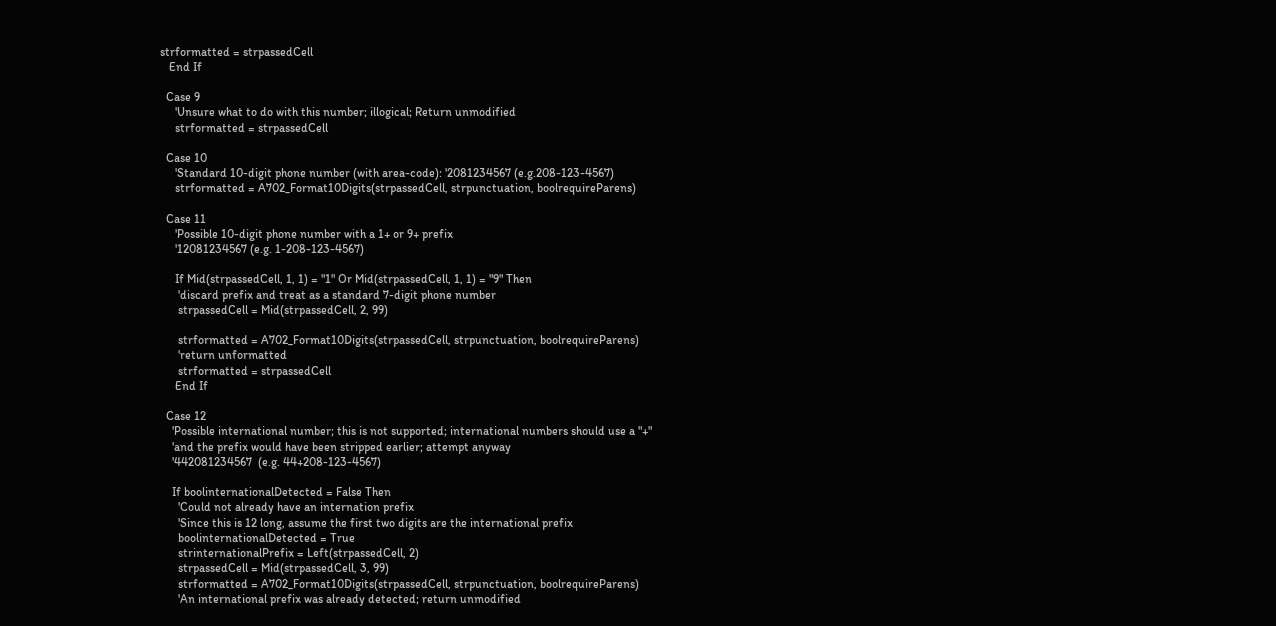strformatted = strpassedCell
   End If

  Case 9
     'Unsure what to do with this number; illogical; Return unmodified
     strformatted = strpassedCell

  Case 10
     'Standard 10-digit phone number (with area-code): '2081234567 (e.g.208-123-4567)
     strformatted = A702_Format10Digits(strpassedCell, strpunctuation, boolrequireParens)

  Case 11
     'Possible 10-digit phone number with a 1+ or 9+ prefix
     '12081234567 (e.g. 1-208-123-4567)

     If Mid(strpassedCell, 1, 1) = "1" Or Mid(strpassedCell, 1, 1) = "9" Then
      'discard prefix and treat as a standard 7-digit phone number
      strpassedCell = Mid(strpassedCell, 2, 99)

      strformatted = A702_Format10Digits(strpassedCell, strpunctuation, boolrequireParens)
      'return unformatted
      strformatted = strpassedCell
     End If

  Case 12
    'Possible international number; this is not supported; international numbers should use a "+"
    'and the prefix would have been stripped earlier; attempt anyway
    '442081234567  (e.g. 44+208-123-4567)

    If boolinternationalDetected = False Then
      'Could not already have an internation prefix
      'Since this is 12 long, assume the first two digits are the international prefix
      boolinternationalDetected = True
      strinternationalPrefix = Left(strpassedCell, 2)
      strpassedCell = Mid(strpassedCell, 3, 99)
      strformatted = A702_Format10Digits(strpassedCell, strpunctuation, boolrequireParens)
      'An international prefix was already detected; return unmodified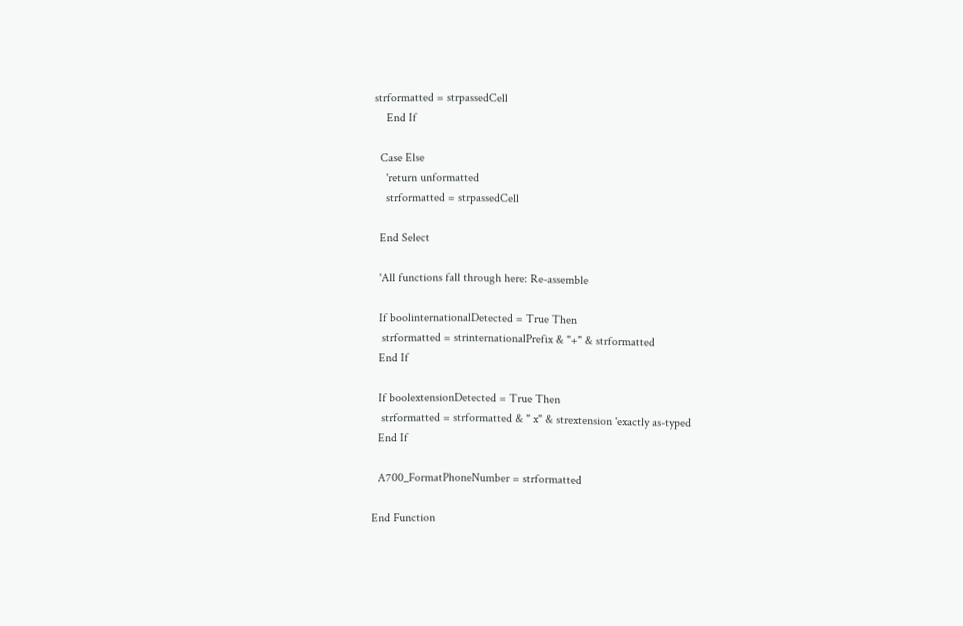strformatted = strpassedCell
    End If

  Case Else
    'return unformatted
    strformatted = strpassedCell

  End Select

  'All functions fall through here: Re-assemble

  If boolinternationalDetected = True Then
   strformatted = strinternationalPrefix & "+" & strformatted
  End If

  If boolextensionDetected = True Then
   strformatted = strformatted & " x" & strextension 'exactly as-typed
  End If

  A700_FormatPhoneNumber = strformatted

End Function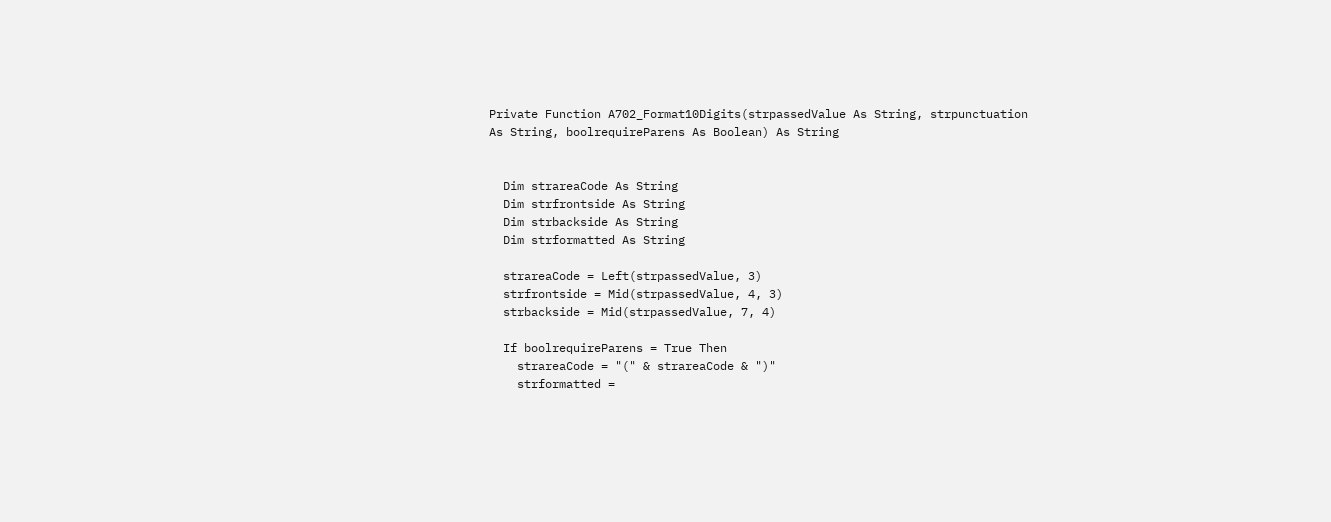Private Function A702_Format10Digits(strpassedValue As String, strpunctuation As String, boolrequireParens As Boolean) As String


  Dim strareaCode As String
  Dim strfrontside As String
  Dim strbackside As String
  Dim strformatted As String

  strareaCode = Left(strpassedValue, 3)
  strfrontside = Mid(strpassedValue, 4, 3)
  strbackside = Mid(strpassedValue, 7, 4)

  If boolrequireParens = True Then
    strareaCode = "(" & strareaCode & ")"
    strformatted =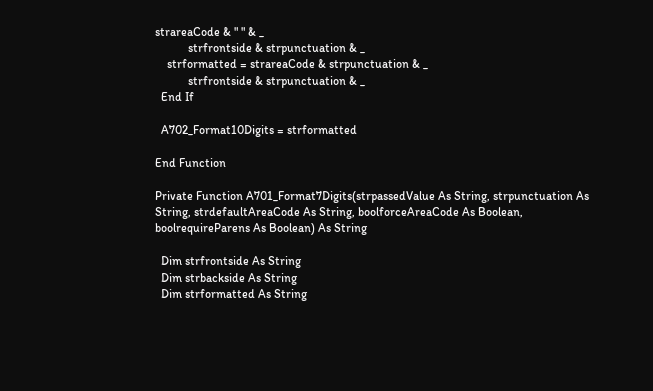strareaCode & " " & _
           strfrontside & strpunctuation & _
    strformatted = strareaCode & strpunctuation & _
           strfrontside & strpunctuation & _
  End If

  A702_Format10Digits = strformatted

End Function

Private Function A701_Format7Digits(strpassedValue As String, strpunctuation As String, strdefaultAreaCode As String, boolforceAreaCode As Boolean, boolrequireParens As Boolean) As String

  Dim strfrontside As String
  Dim strbackside As String
  Dim strformatted As String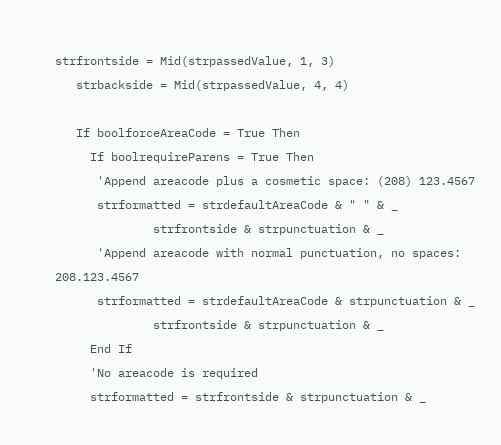strfrontside = Mid(strpassedValue, 1, 3)
   strbackside = Mid(strpassedValue, 4, 4)

   If boolforceAreaCode = True Then
     If boolrequireParens = True Then
      'Append areacode plus a cosmetic space: (208) 123.4567
      strformatted = strdefaultAreaCode & " " & _
              strfrontside & strpunctuation & _
      'Append areacode with normal punctuation, no spaces: 208.123.4567
      strformatted = strdefaultAreaCode & strpunctuation & _
              strfrontside & strpunctuation & _
     End If
     'No areacode is required
     strformatted = strfrontside & strpunctuation & _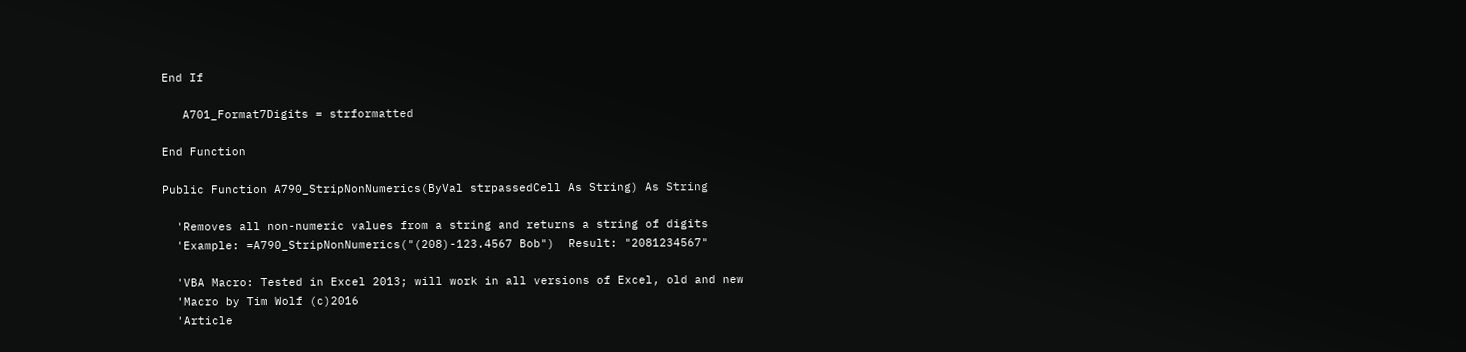End If

   A701_Format7Digits = strformatted

End Function

Public Function A790_StripNonNumerics(ByVal strpassedCell As String) As String

  'Removes all non-numeric values from a string and returns a string of digits
  'Example: =A790_StripNonNumerics("(208)-123.4567 Bob")  Result: "2081234567"

  'VBA Macro: Tested in Excel 2013; will work in all versions of Excel, old and new
  'Macro by Tim Wolf (c)2016
  'Article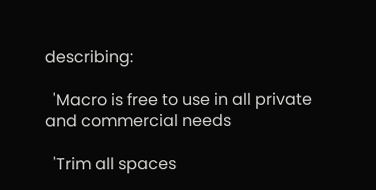describing:

  'Macro is free to use in all private and commercial needs

  'Trim all spaces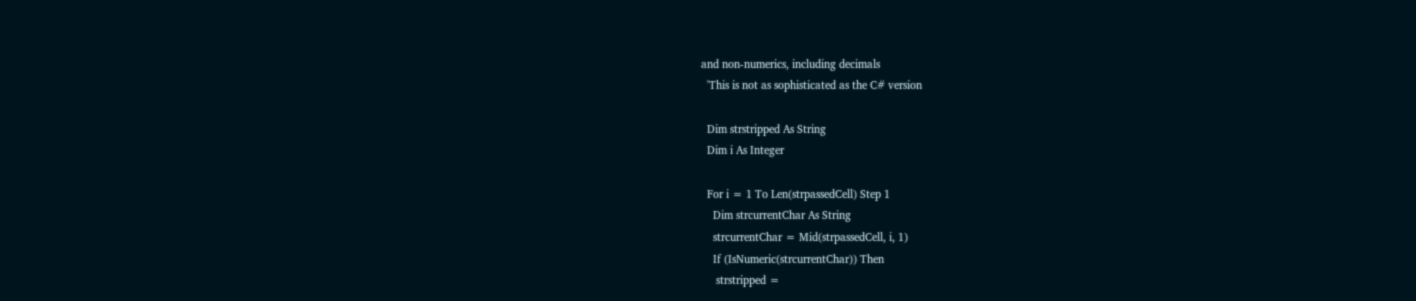and non-numerics, including decimals
  'This is not as sophisticated as the C# version

  Dim strstripped As String
  Dim i As Integer

  For i = 1 To Len(strpassedCell) Step 1
    Dim strcurrentChar As String
    strcurrentChar = Mid(strpassedCell, i, 1)
    If (IsNumeric(strcurrentChar)) Then
     strstripped =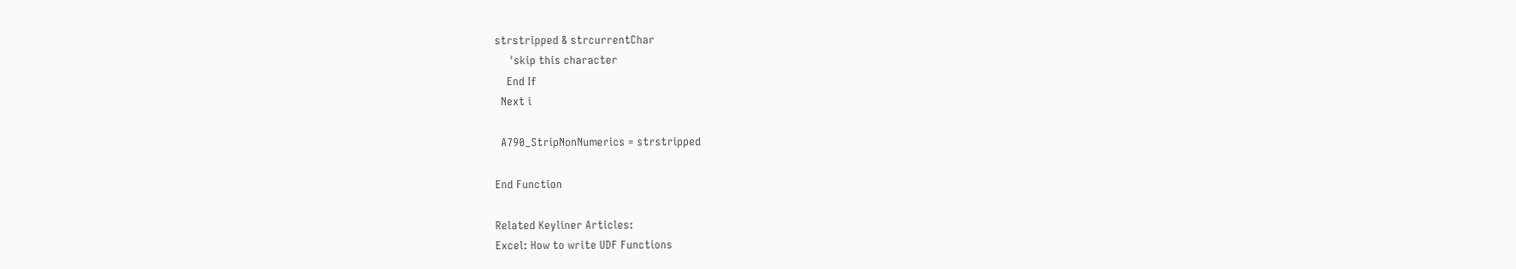strstripped & strcurrentChar
     'skip this character
    End If
  Next i

  A790_StripNonNumerics = strstripped

End Function

Related Keyliner Articles:
Excel: How to write UDF Functions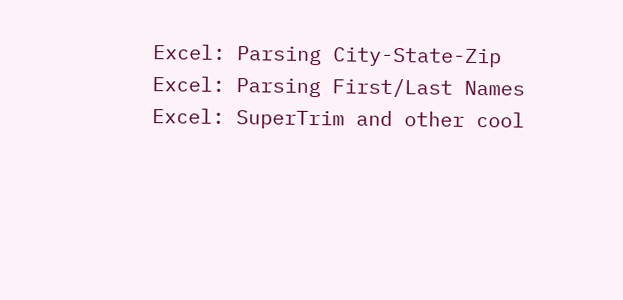Excel: Parsing City-State-Zip
Excel: Parsing First/Last Names
Excel: SuperTrim and other cool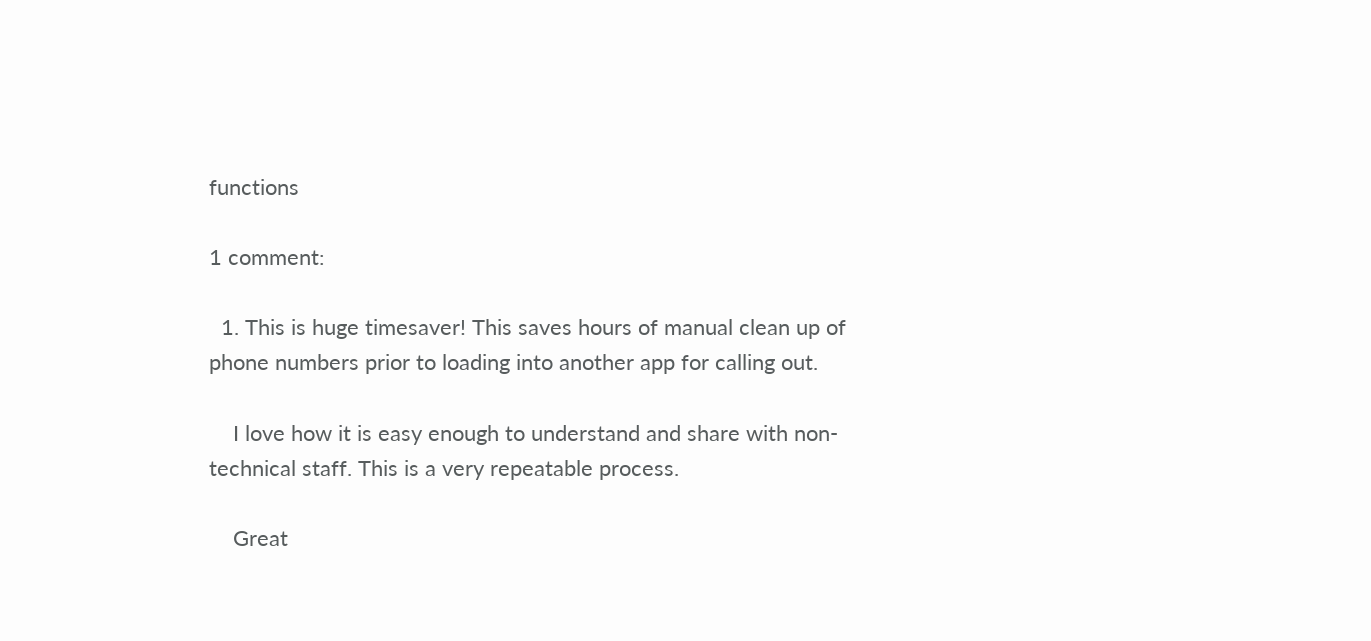functions

1 comment:

  1. This is huge timesaver! This saves hours of manual clean up of phone numbers prior to loading into another app for calling out.

    I love how it is easy enough to understand and share with non-technical staff. This is a very repeatable process.

    Great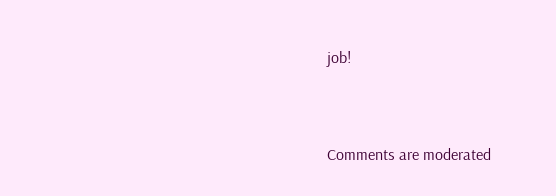job!


Comments are moderated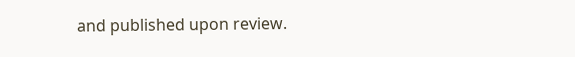and published upon review.